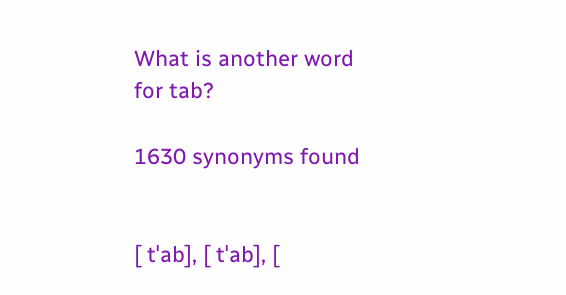What is another word for tab?

1630 synonyms found


[ tˈab], [ tˈab], [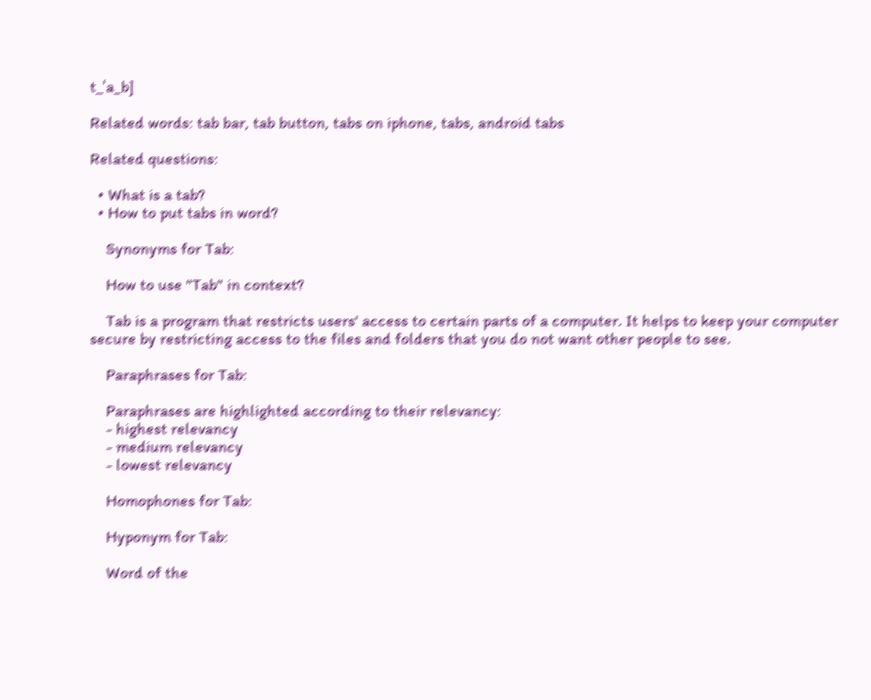t_ˈa_b]

Related words: tab bar, tab button, tabs on iphone, tabs, android tabs

Related questions:

  • What is a tab?
  • How to put tabs in word?

    Synonyms for Tab:

    How to use "Tab" in context?

    Tab is a program that restricts users' access to certain parts of a computer. It helps to keep your computer secure by restricting access to the files and folders that you do not want other people to see.

    Paraphrases for Tab:

    Paraphrases are highlighted according to their relevancy:
    - highest relevancy
    - medium relevancy
    - lowest relevancy

    Homophones for Tab:

    Hyponym for Tab:

    Word of the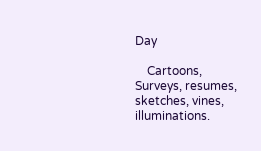Day

    Cartoons, Surveys, resumes, sketches, vines, illuminations.